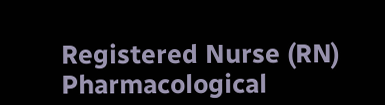Registered Nurse (RN)
Pharmacological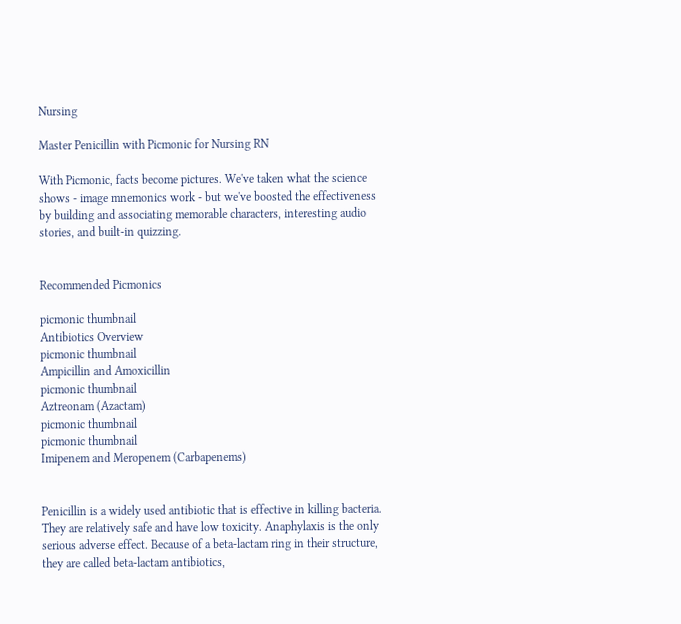Nursing

Master Penicillin with Picmonic for Nursing RN

With Picmonic, facts become pictures. We've taken what the science shows - image mnemonics work - but we've boosted the effectiveness by building and associating memorable characters, interesting audio stories, and built-in quizzing.


Recommended Picmonics

picmonic thumbnail
Antibiotics Overview
picmonic thumbnail
Ampicillin and Amoxicillin
picmonic thumbnail
Aztreonam (Azactam)
picmonic thumbnail
picmonic thumbnail
Imipenem and Meropenem (Carbapenems)


Penicillin is a widely used antibiotic that is effective in killing bacteria. They are relatively safe and have low toxicity. Anaphylaxis is the only serious adverse effect. Because of a beta-lactam ring in their structure, they are called beta-lactam antibiotics,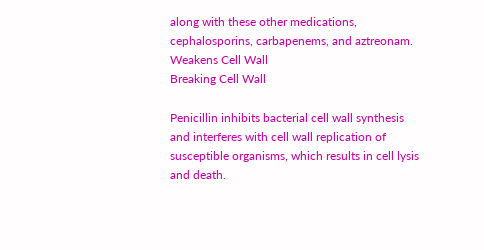along with these other medications, cephalosporins, carbapenems, and aztreonam.
Weakens Cell Wall
Breaking Cell Wall

Penicillin inhibits bacterial cell wall synthesis and interferes with cell wall replication of susceptible organisms, which results in cell lysis and death.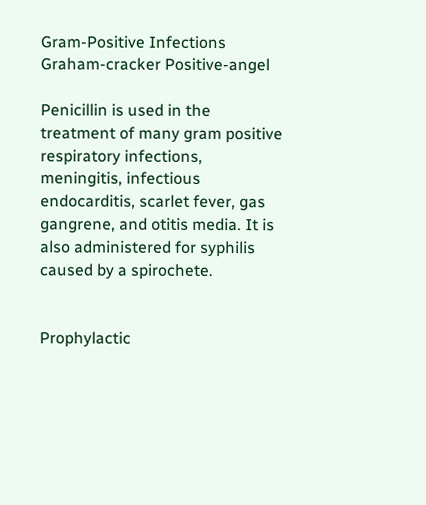Gram-Positive Infections
Graham-cracker Positive-angel

Penicillin is used in the treatment of many gram positive respiratory infections, meningitis, infectious endocarditis, scarlet fever, gas gangrene, and otitis media. It is also administered for syphilis caused by a spirochete.


Prophylactic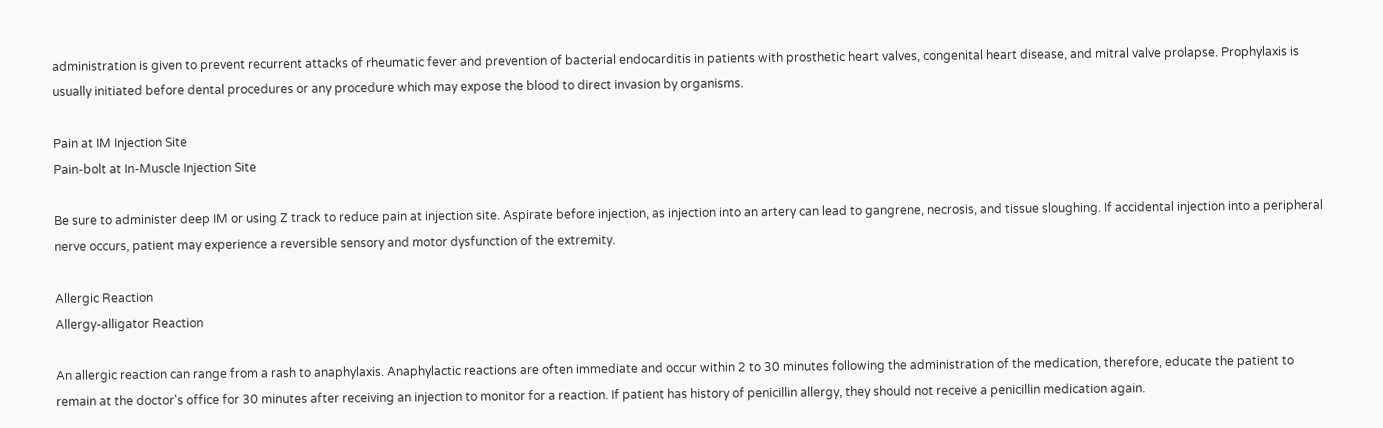administration is given to prevent recurrent attacks of rheumatic fever and prevention of bacterial endocarditis in patients with prosthetic heart valves, congenital heart disease, and mitral valve prolapse. Prophylaxis is usually initiated before dental procedures or any procedure which may expose the blood to direct invasion by organisms.

Pain at IM Injection Site
Pain-bolt at In-Muscle Injection Site

Be sure to administer deep IM or using Z track to reduce pain at injection site. Aspirate before injection, as injection into an artery can lead to gangrene, necrosis, and tissue sloughing. If accidental injection into a peripheral nerve occurs, patient may experience a reversible sensory and motor dysfunction of the extremity.

Allergic Reaction
Allergy-alligator Reaction

An allergic reaction can range from a rash to anaphylaxis. Anaphylactic reactions are often immediate and occur within 2 to 30 minutes following the administration of the medication, therefore, educate the patient to remain at the doctor's office for 30 minutes after receiving an injection to monitor for a reaction. If patient has history of penicillin allergy, they should not receive a penicillin medication again.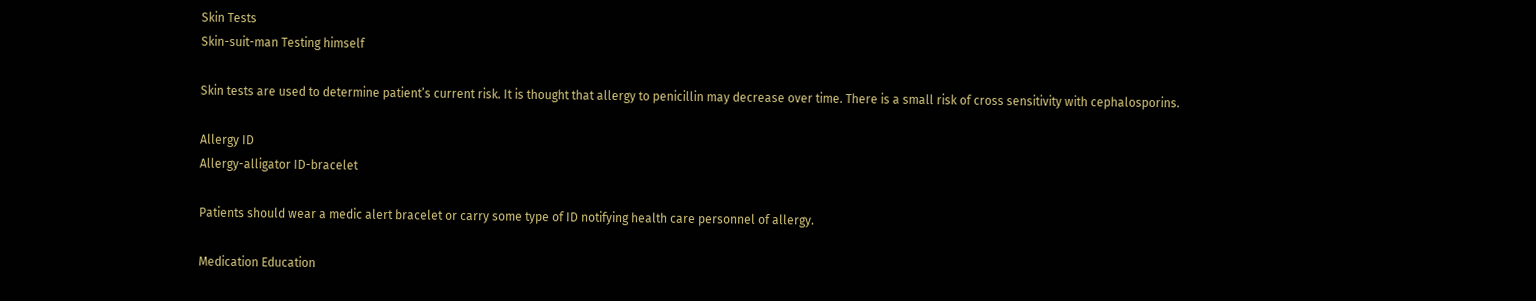Skin Tests
Skin-suit-man Testing himself

Skin tests are used to determine patient’s current risk. It is thought that allergy to penicillin may decrease over time. There is a small risk of cross sensitivity with cephalosporins.

Allergy ID
Allergy-alligator ID-bracelet

Patients should wear a medic alert bracelet or carry some type of ID notifying health care personnel of allergy.

Medication Education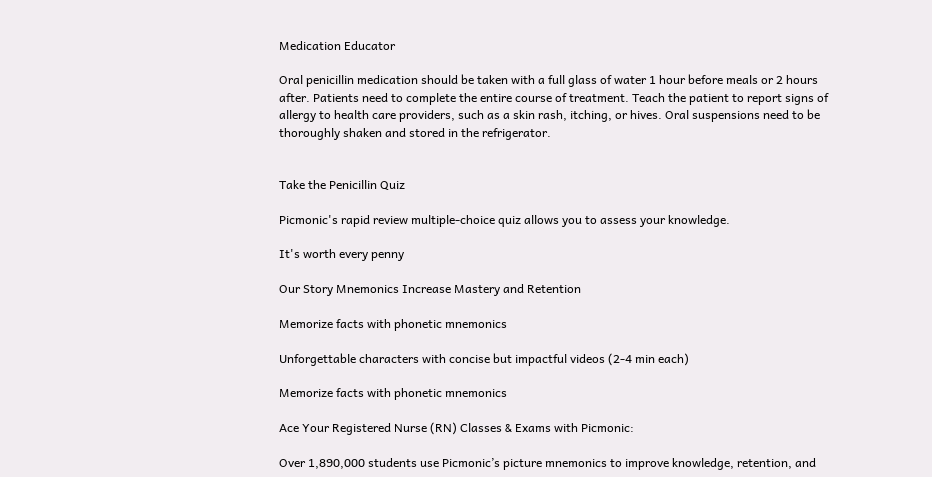Medication Educator

Oral penicillin medication should be taken with a full glass of water 1 hour before meals or 2 hours after. Patients need to complete the entire course of treatment. Teach the patient to report signs of allergy to health care providers, such as a skin rash, itching, or hives. Oral suspensions need to be thoroughly shaken and stored in the refrigerator.


Take the Penicillin Quiz

Picmonic's rapid review multiple-choice quiz allows you to assess your knowledge.

It's worth every penny

Our Story Mnemonics Increase Mastery and Retention

Memorize facts with phonetic mnemonics

Unforgettable characters with concise but impactful videos (2-4 min each)

Memorize facts with phonetic mnemonics

Ace Your Registered Nurse (RN) Classes & Exams with Picmonic:

Over 1,890,000 students use Picmonic’s picture mnemonics to improve knowledge, retention, and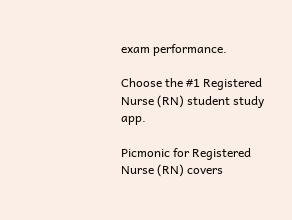exam performance.

Choose the #1 Registered Nurse (RN) student study app.

Picmonic for Registered Nurse (RN) covers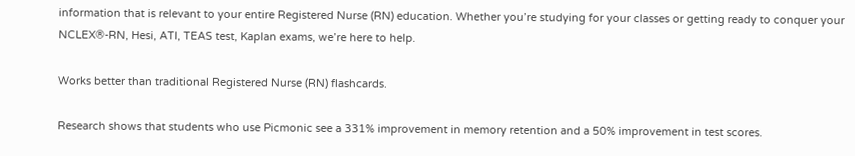information that is relevant to your entire Registered Nurse (RN) education. Whether you’re studying for your classes or getting ready to conquer your NCLEX®-RN, Hesi, ATI, TEAS test, Kaplan exams, we’re here to help.

Works better than traditional Registered Nurse (RN) flashcards.

Research shows that students who use Picmonic see a 331% improvement in memory retention and a 50% improvement in test scores.